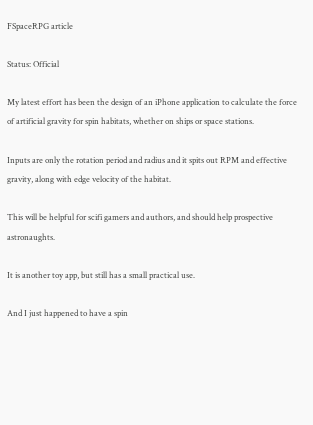FSpaceRPG article

Status: Official

My latest effort has been the design of an iPhone application to calculate the force of artificial gravity for spin habitats, whether on ships or space stations.

Inputs are only the rotation period and radius and it spits out RPM and effective gravity, along with edge velocity of the habitat.

This will be helpful for scifi gamers and authors, and should help prospective astronaughts.

It is another toy app, but still has a small practical use.

And I just happened to have a spin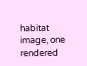habitat image, one rendered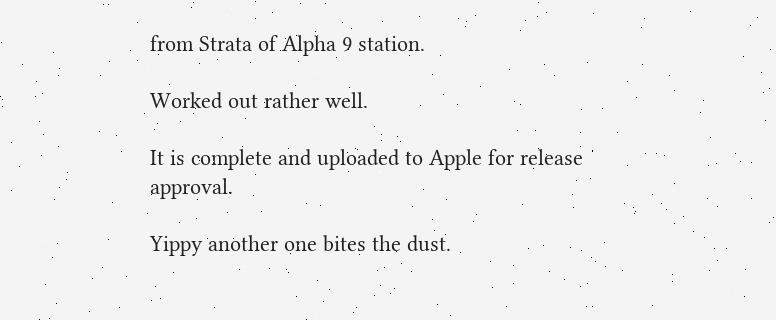from Strata of Alpha 9 station.

Worked out rather well.

It is complete and uploaded to Apple for release approval.

Yippy another one bites the dust.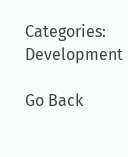Categories: Development

Go Back